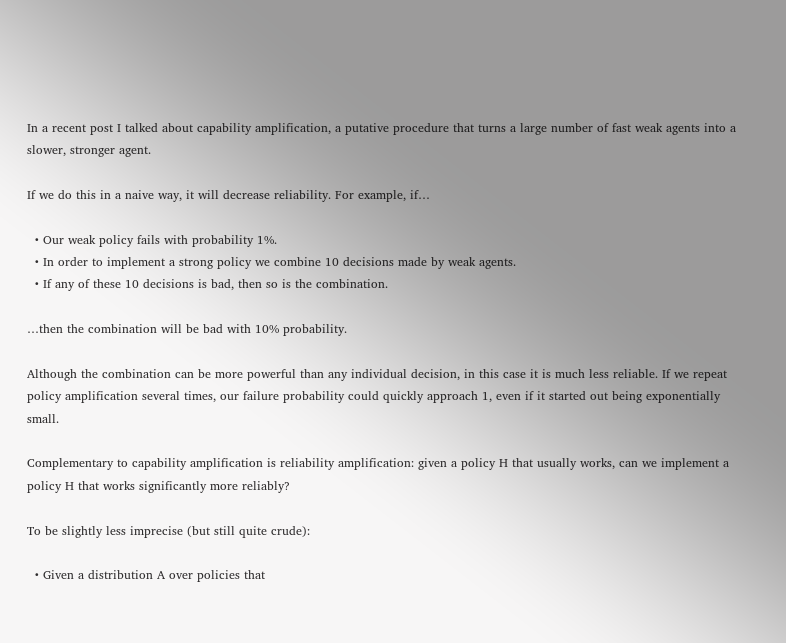In a recent post I talked about capability amplification, a putative procedure that turns a large number of fast weak agents into a slower, stronger agent.

If we do this in a naive way, it will decrease reliability. For example, if…

  • Our weak policy fails with probability 1%.
  • In order to implement a strong policy we combine 10 decisions made by weak agents.
  • If any of these 10 decisions is bad, then so is the combination.

…then the combination will be bad with 10% probability.

Although the combination can be more powerful than any individual decision, in this case it is much less reliable. If we repeat policy amplification several times, our failure probability could quickly approach 1, even if it started out being exponentially small.

Complementary to capability amplification is reliability amplification: given a policy H that usually works, can we implement a policy H that works significantly more reliably?

To be slightly less imprecise (but still quite crude):

  • Given a distribution A over policies that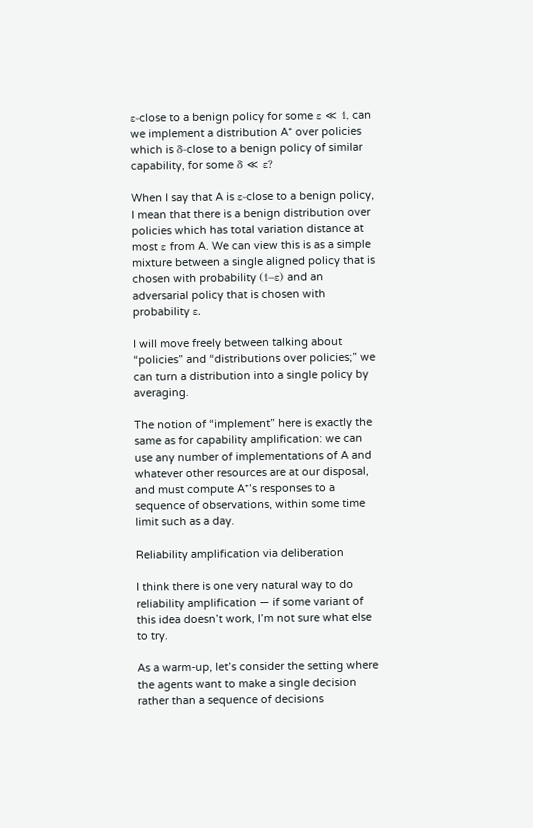ε-close to a benign policy for some ε ≪ 1, can we implement a distribution A⁺ over policies which is δ-close to a benign policy of similar capability, for some δ ≪ ε?

When I say that A is ε-close to a benign policy, I mean that there is a benign distribution over policies which has total variation distance at most ε from A. We can view this is as a simple mixture between a single aligned policy that is chosen with probability (1−ε) and an adversarial policy that is chosen with probability ε.

I will move freely between talking about “policies” and “distributions over policies;” we can turn a distribution into a single policy by averaging.

The notion of “implement” here is exactly the same as for capability amplification: we can use any number of implementations of A and whatever other resources are at our disposal, and must compute A⁺’s responses to a sequence of observations, within some time limit such as a day.

Reliability amplification via deliberation

I think there is one very natural way to do reliability amplification — if some variant of this idea doesn’t work, I’m not sure what else to try.

As a warm-up, let’s consider the setting where the agents want to make a single decision rather than a sequence of decisions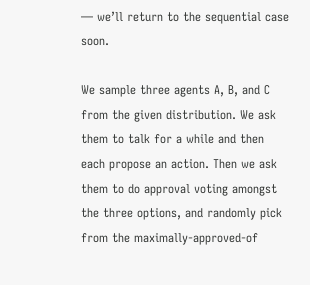— we’ll return to the sequential case soon.

We sample three agents A, B, and C from the given distribution. We ask them to talk for a while and then each propose an action. Then we ask them to do approval voting amongst the three options, and randomly pick from the maximally-approved-of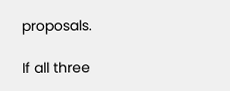proposals.

If all three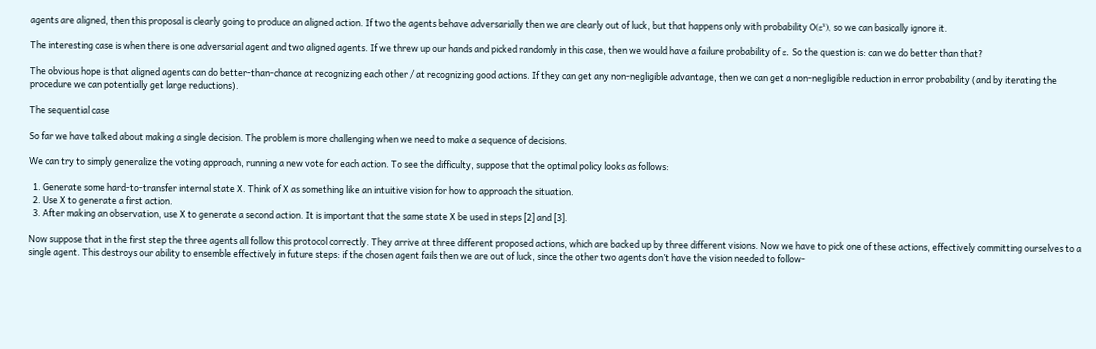agents are aligned, then this proposal is clearly going to produce an aligned action. If two the agents behave adversarially then we are clearly out of luck, but that happens only with probability O(ε²), so we can basically ignore it.

The interesting case is when there is one adversarial agent and two aligned agents. If we threw up our hands and picked randomly in this case, then we would have a failure probability of ε. So the question is: can we do better than that?

The obvious hope is that aligned agents can do better-than-chance at recognizing each other / at recognizing good actions. If they can get any non-negligible advantage, then we can get a non-negligible reduction in error probability (and by iterating the procedure we can potentially get large reductions).

The sequential case

So far we have talked about making a single decision. The problem is more challenging when we need to make a sequence of decisions.

We can try to simply generalize the voting approach, running a new vote for each action. To see the difficulty, suppose that the optimal policy looks as follows:

  1. Generate some hard-to-transfer internal state X. Think of X as something like an intuitive vision for how to approach the situation.
  2. Use X to generate a first action.
  3. After making an observation, use X to generate a second action. It is important that the same state X be used in steps [2] and [3].

Now suppose that in the first step the three agents all follow this protocol correctly. They arrive at three different proposed actions, which are backed up by three different visions. Now we have to pick one of these actions, effectively committing ourselves to a single agent. This destroys our ability to ensemble effectively in future steps: if the chosen agent fails then we are out of luck, since the other two agents don’t have the vision needed to follow-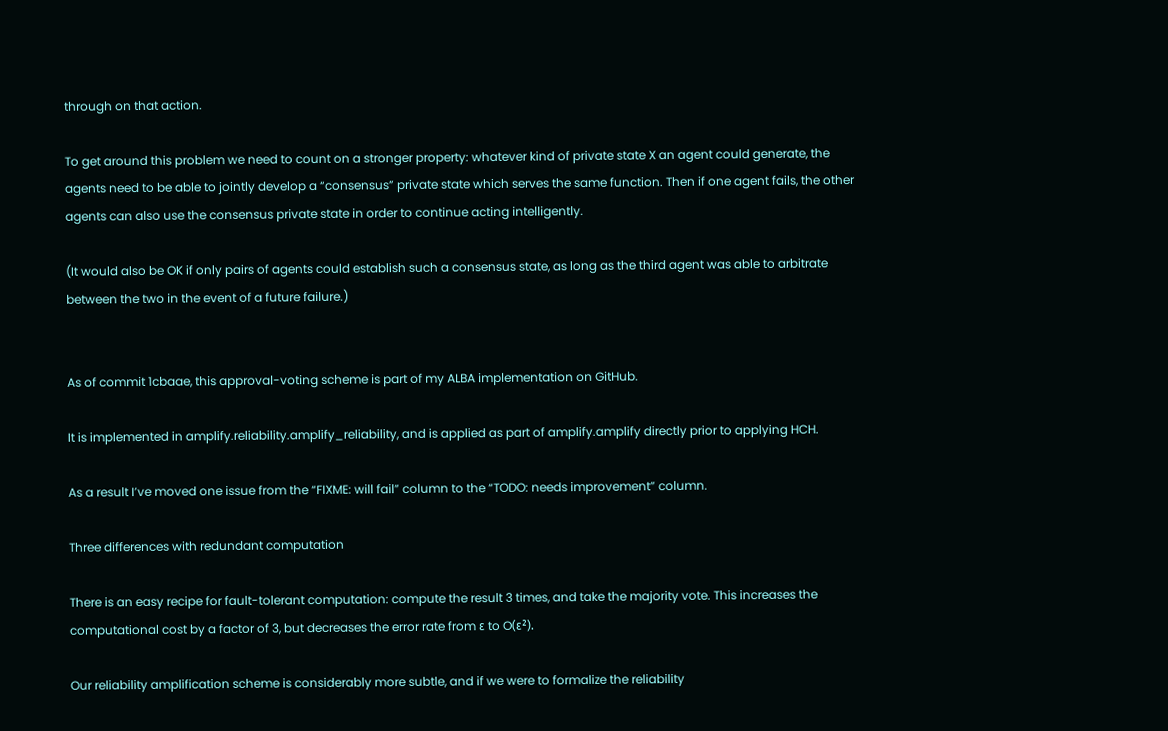through on that action.

To get around this problem we need to count on a stronger property: whatever kind of private state X an agent could generate, the agents need to be able to jointly develop a “consensus” private state which serves the same function. Then if one agent fails, the other agents can also use the consensus private state in order to continue acting intelligently.

(It would also be OK if only pairs of agents could establish such a consensus state, as long as the third agent was able to arbitrate between the two in the event of a future failure.)


As of commit 1cbaae, this approval-voting scheme is part of my ALBA implementation on GitHub.

It is implemented in amplify.reliability.amplify_reliability, and is applied as part of amplify.amplify directly prior to applying HCH.

As a result I’ve moved one issue from the “FIXME: will fail” column to the “TODO: needs improvement” column.

Three differences with redundant computation

There is an easy recipe for fault-tolerant computation: compute the result 3 times, and take the majority vote. This increases the computational cost by a factor of 3, but decreases the error rate from ε to O(ε²).

Our reliability amplification scheme is considerably more subtle, and if we were to formalize the reliability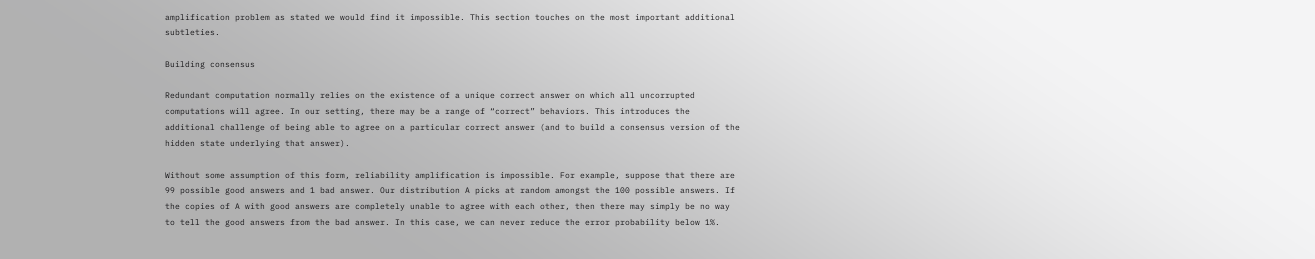amplification problem as stated we would find it impossible. This section touches on the most important additional subtleties.

Building consensus

Redundant computation normally relies on the existence of a unique correct answer on which all uncorrupted computations will agree. In our setting, there may be a range of “correct” behaviors. This introduces the additional challenge of being able to agree on a particular correct answer (and to build a consensus version of the hidden state underlying that answer).

Without some assumption of this form, reliability amplification is impossible. For example, suppose that there are 99 possible good answers and 1 bad answer. Our distribution A picks at random amongst the 100 possible answers. If the copies of A with good answers are completely unable to agree with each other, then there may simply be no way to tell the good answers from the bad answer. In this case, we can never reduce the error probability below 1%.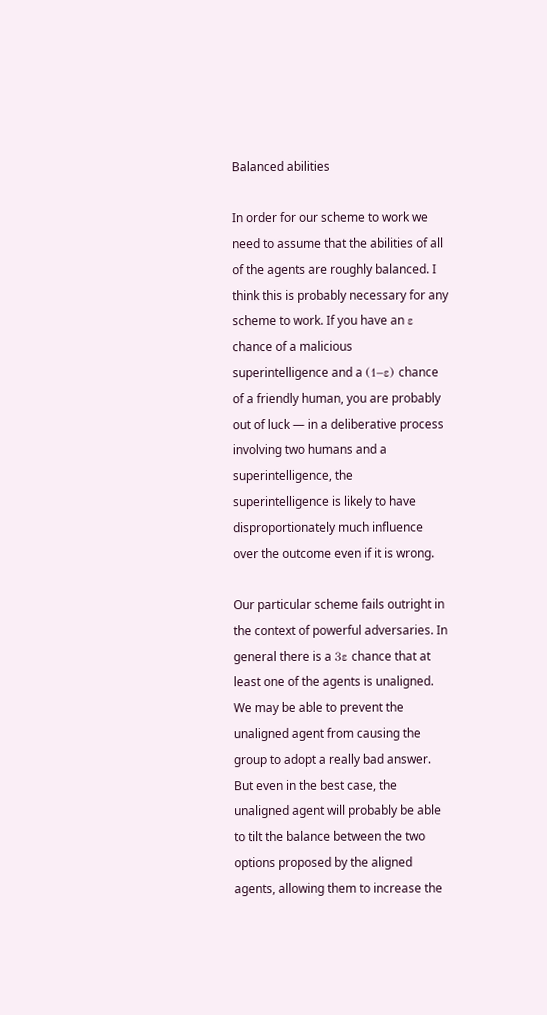Balanced abilities

In order for our scheme to work we need to assume that the abilities of all of the agents are roughly balanced. I think this is probably necessary for any scheme to work. If you have an ε chance of a malicious superintelligence and a (1−ε) chance of a friendly human, you are probably out of luck — in a deliberative process involving two humans and a superintelligence, the superintelligence is likely to have disproportionately much influence over the outcome even if it is wrong.

Our particular scheme fails outright in the context of powerful adversaries. In general there is a 3ε chance that at least one of the agents is unaligned. We may be able to prevent the unaligned agent from causing the group to adopt a really bad answer. But even in the best case, the unaligned agent will probably be able to tilt the balance between the two options proposed by the aligned agents, allowing them to increase the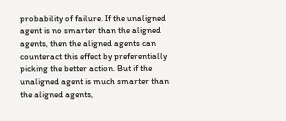probability of failure. If the unaligned agent is no smarter than the aligned agents, then the aligned agents can counteract this effect by preferentially picking the better action. But if the unaligned agent is much smarter than the aligned agents,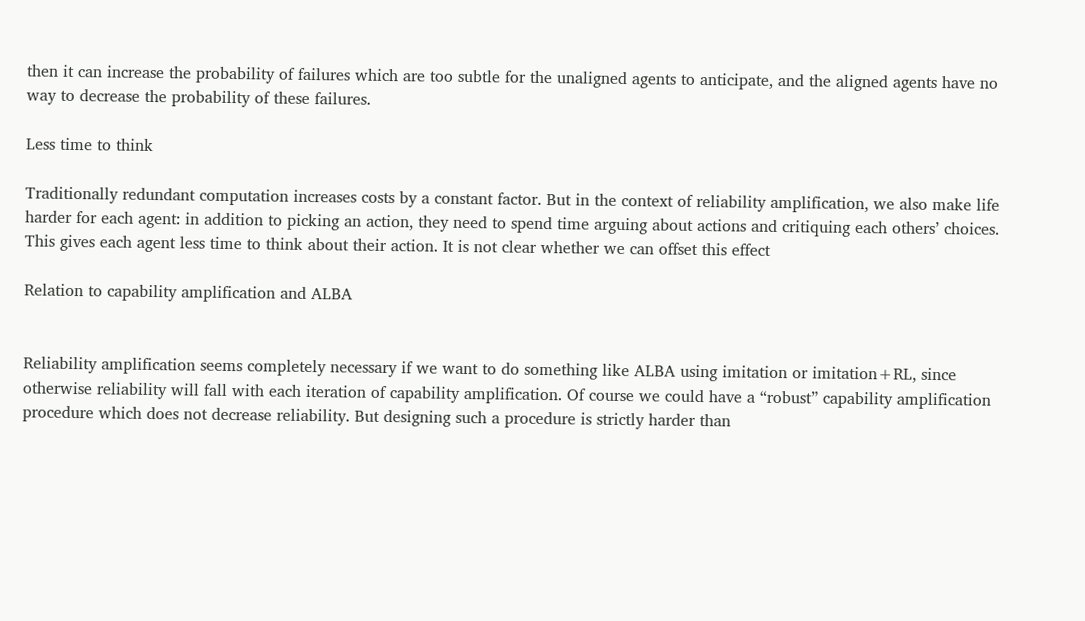then it can increase the probability of failures which are too subtle for the unaligned agents to anticipate, and the aligned agents have no way to decrease the probability of these failures.

Less time to think

Traditionally redundant computation increases costs by a constant factor. But in the context of reliability amplification, we also make life harder for each agent: in addition to picking an action, they need to spend time arguing about actions and critiquing each others’ choices. This gives each agent less time to think about their action. It is not clear whether we can offset this effect

Relation to capability amplification and ALBA


Reliability amplification seems completely necessary if we want to do something like ALBA using imitation or imitation+RL, since otherwise reliability will fall with each iteration of capability amplification. Of course we could have a “robust” capability amplification procedure which does not decrease reliability. But designing such a procedure is strictly harder than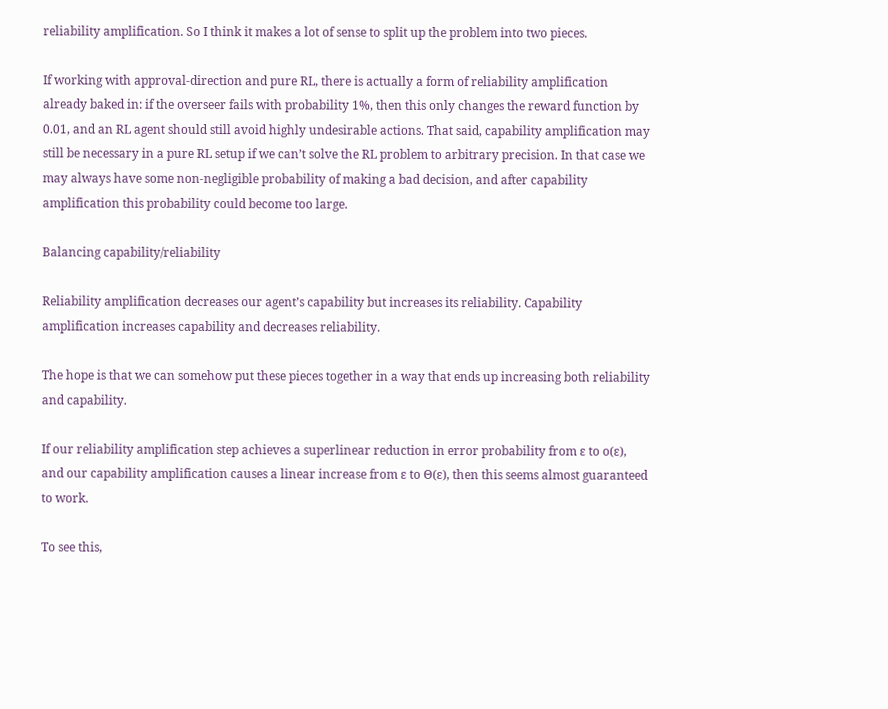reliability amplification. So I think it makes a lot of sense to split up the problem into two pieces.

If working with approval-direction and pure RL, there is actually a form of reliability amplification already baked in: if the overseer fails with probability 1%, then this only changes the reward function by 0.01, and an RL agent should still avoid highly undesirable actions. That said, capability amplification may still be necessary in a pure RL setup if we can’t solve the RL problem to arbitrary precision. In that case we may always have some non-negligible probability of making a bad decision, and after capability amplification this probability could become too large.

Balancing capability/reliability

Reliability amplification decreases our agent’s capability but increases its reliability. Capability amplification increases capability and decreases reliability.

The hope is that we can somehow put these pieces together in a way that ends up increasing both reliability and capability.

If our reliability amplification step achieves a superlinear reduction in error probability from ε to o(ε), and our capability amplification causes a linear increase from ε to Θ(ε), then this seems almost guaranteed to work.

To see this,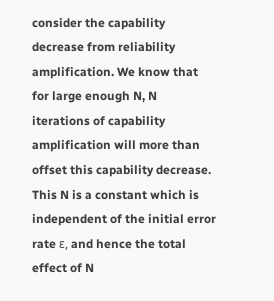consider the capability decrease from reliability amplification. We know that for large enough N, N iterations of capability amplification will more than offset this capability decrease. This N is a constant which is independent of the initial error rate ε, and hence the total effect of N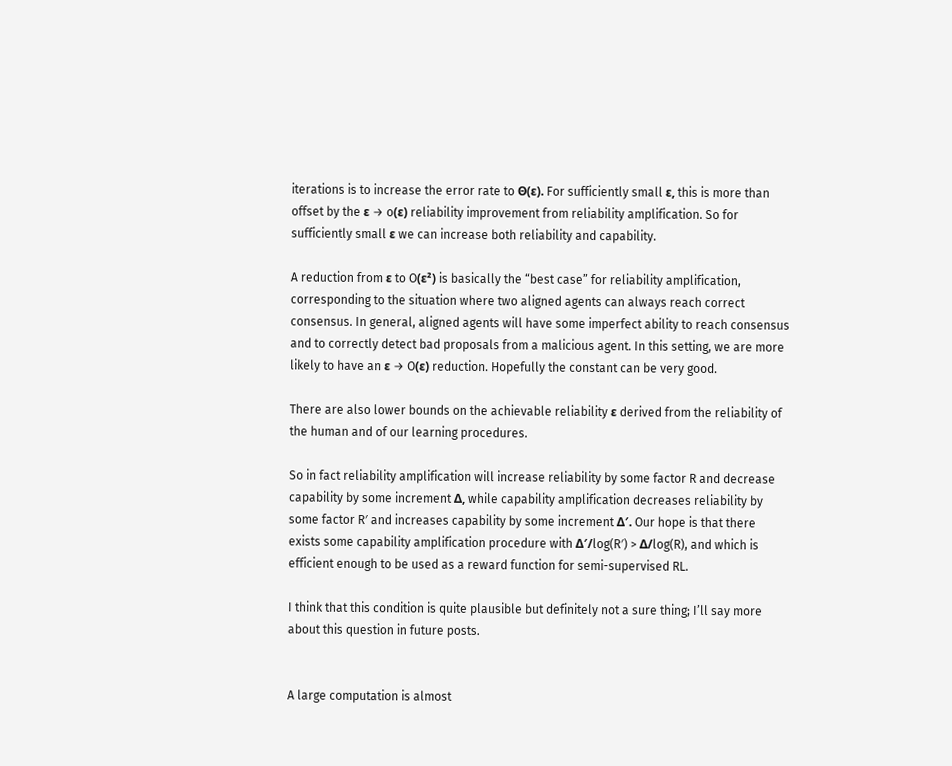iterations is to increase the error rate to Θ(ε). For sufficiently small ε, this is more than offset by the ε → o(ε) reliability improvement from reliability amplification. So for sufficiently small ε we can increase both reliability and capability.

A reduction from ε to O(ε²) is basically the “best case” for reliability amplification, corresponding to the situation where two aligned agents can always reach correct consensus. In general, aligned agents will have some imperfect ability to reach consensus and to correctly detect bad proposals from a malicious agent. In this setting, we are more likely to have an ε → O(ε) reduction. Hopefully the constant can be very good.

There are also lower bounds on the achievable reliability ε derived from the reliability of the human and of our learning procedures.

So in fact reliability amplification will increase reliability by some factor R and decrease capability by some increment Δ, while capability amplification decreases reliability by some factor R′ and increases capability by some increment Δ′. Our hope is that there exists some capability amplification procedure with Δ′/log(R′) > Δ/log(R), and which is efficient enough to be used as a reward function for semi-supervised RL.

I think that this condition is quite plausible but definitely not a sure thing; I’ll say more about this question in future posts.


A large computation is almost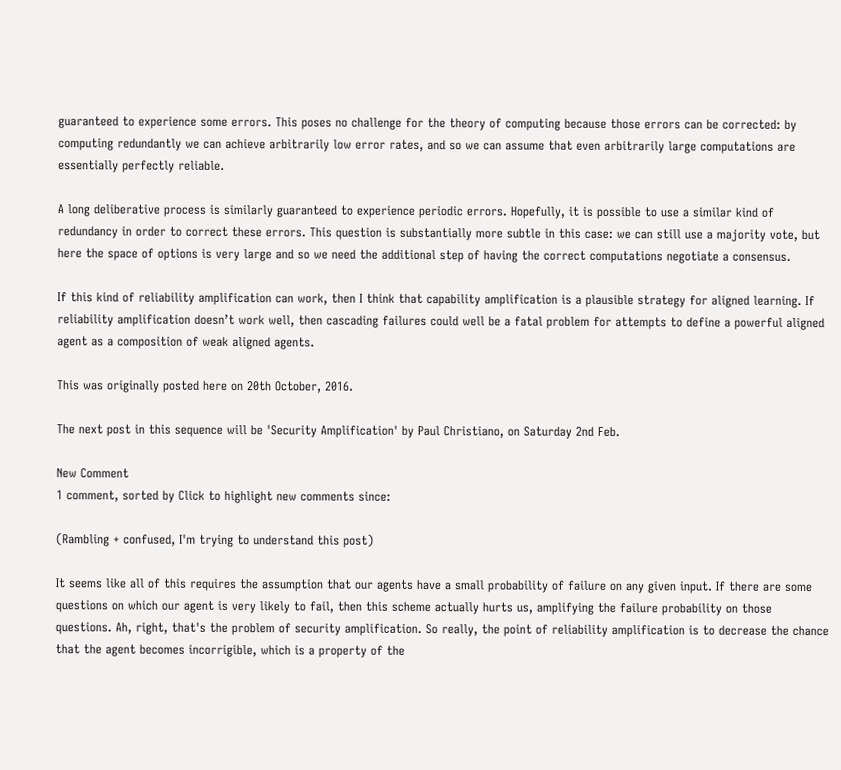guaranteed to experience some errors. This poses no challenge for the theory of computing because those errors can be corrected: by computing redundantly we can achieve arbitrarily low error rates, and so we can assume that even arbitrarily large computations are essentially perfectly reliable.

A long deliberative process is similarly guaranteed to experience periodic errors. Hopefully, it is possible to use a similar kind of redundancy in order to correct these errors. This question is substantially more subtle in this case: we can still use a majority vote, but here the space of options is very large and so we need the additional step of having the correct computations negotiate a consensus.

If this kind of reliability amplification can work, then I think that capability amplification is a plausible strategy for aligned learning. If reliability amplification doesn’t work well, then cascading failures could well be a fatal problem for attempts to define a powerful aligned agent as a composition of weak aligned agents.

This was originally posted here on 20th October, 2016.

The next post in this sequence will be 'Security Amplification' by Paul Christiano, on Saturday 2nd Feb.

New Comment
1 comment, sorted by Click to highlight new comments since:

(Rambling + confused, I'm trying to understand this post)

It seems like all of this requires the assumption that our agents have a small probability of failure on any given input. If there are some questions on which our agent is very likely to fail, then this scheme actually hurts us, amplifying the failure probability on those questions. Ah, right, that's the problem of security amplification. So really, the point of reliability amplification is to decrease the chance that the agent becomes incorrigible, which is a property of the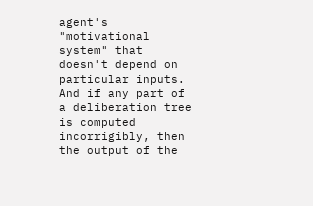agent's "motivational system" that doesn't depend on particular inputs. And if any part of a deliberation tree is computed incorrigibly, then the output of the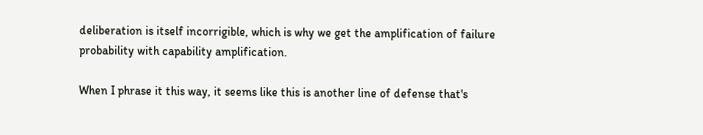deliberation is itself incorrigible, which is why we get the amplification of failure probability with capability amplification.

When I phrase it this way, it seems like this is another line of defense that's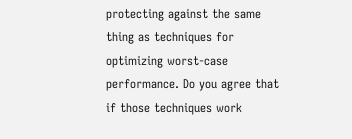protecting against the same thing as techniques for optimizing worst-case performance. Do you agree that if those techniques work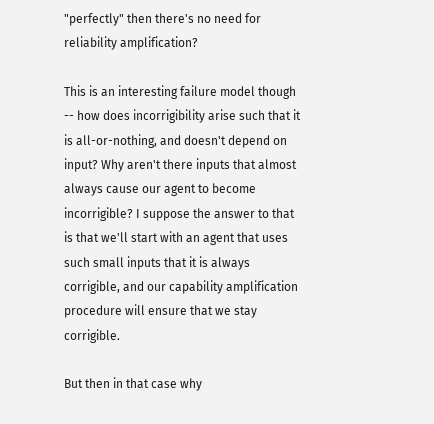"perfectly" then there's no need for reliability amplification?

This is an interesting failure model though -- how does incorrigibility arise such that it is all-or-nothing, and doesn't depend on input? Why aren't there inputs that almost always cause our agent to become incorrigible? I suppose the answer to that is that we'll start with an agent that uses such small inputs that it is always corrigible, and our capability amplification procedure will ensure that we stay corrigible.

But then in that case why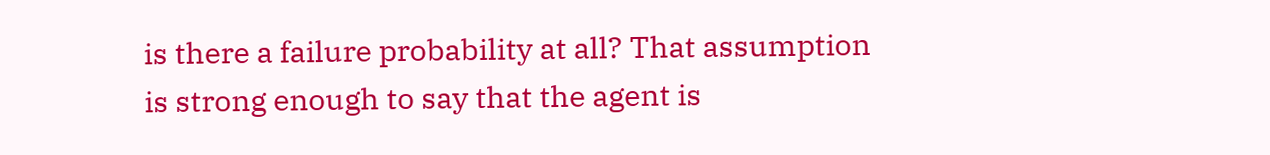is there a failure probability at all? That assumption is strong enough to say that the agent is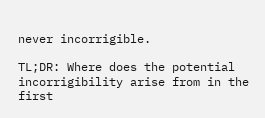never incorrigible.

TL;DR: Where does the potential incorrigibility arise from in the first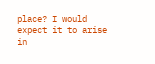place? I would expect it to arise in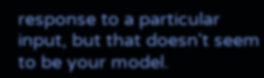response to a particular input, but that doesn't seem to be your model.